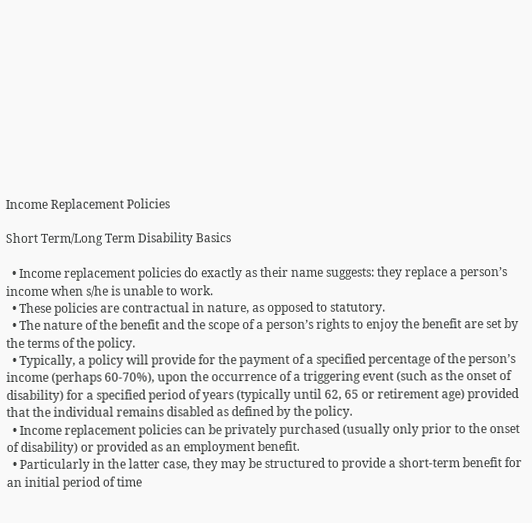Income Replacement Policies

Short Term/Long Term Disability Basics

  • Income replacement policies do exactly as their name suggests: they replace a person’s income when s/he is unable to work.
  • These policies are contractual in nature, as opposed to statutory.
  • The nature of the benefit and the scope of a person’s rights to enjoy the benefit are set by the terms of the policy.
  • Typically, a policy will provide for the payment of a specified percentage of the person’s income (perhaps 60-70%), upon the occurrence of a triggering event (such as the onset of disability) for a specified period of years (typically until 62, 65 or retirement age) provided that the individual remains disabled as defined by the policy.
  • Income replacement policies can be privately purchased (usually only prior to the onset of disability) or provided as an employment benefit.
  • Particularly in the latter case, they may be structured to provide a short-term benefit for an initial period of time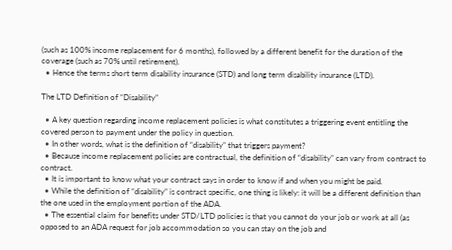(such as 100% income replacement for 6 months), followed by a different benefit for the duration of the coverage (such as 70% until retirement).
  • Hence the terms short term disability insurance (STD) and long term disability insurance (LTD).

The LTD Definition of “Disability”

  • A key question regarding income replacement policies is what constitutes a triggering event entitling the covered person to payment under the policy in question.
  • In other words, what is the definition of “disability” that triggers payment?
  • Because income replacement policies are contractual, the definition of “disability” can vary from contract to contract.
  • It is important to know what your contract says in order to know if and when you might be paid.
  • While the definition of “disability” is contract specific, one thing is likely: it will be a different definition than the one used in the employment portion of the ADA.
  • The essential claim for benefits under STD/LTD policies is that you cannot do your job or work at all (as opposed to an ADA request for job accommodation so you can stay on the job and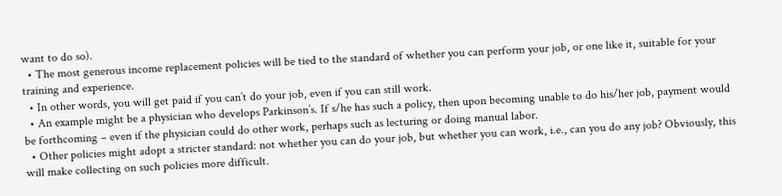want to do so).
  • The most generous income replacement policies will be tied to the standard of whether you can perform your job, or one like it, suitable for your training and experience.
  • In other words, you will get paid if you can’t do your job, even if you can still work.
  • An example might be a physician who develops Parkinson’s. If s/he has such a policy, then upon becoming unable to do his/her job, payment would be forthcoming – even if the physician could do other work, perhaps such as lecturing or doing manual labor.
  • Other policies might adopt a stricter standard: not whether you can do your job, but whether you can work, i.e., can you do any job? Obviously, this will make collecting on such policies more difficult.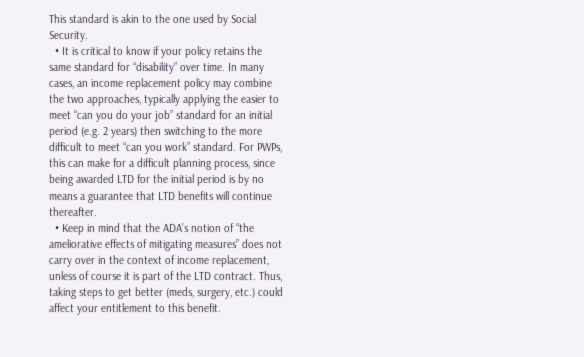This standard is akin to the one used by Social Security.
  • It is critical to know if your policy retains the same standard for “disability” over time. In many cases, an income replacement policy may combine the two approaches, typically applying the easier to meet “can you do your job” standard for an initial period (e.g. 2 years) then switching to the more difficult to meet “can you work” standard. For PWPs, this can make for a difficult planning process, since being awarded LTD for the initial period is by no means a guarantee that LTD benefits will continue thereafter.
  • Keep in mind that the ADA’s notion of “the ameliorative effects of mitigating measures” does not carry over in the context of income replacement, unless of course it is part of the LTD contract. Thus, taking steps to get better (meds, surgery, etc.) could affect your entitlement to this benefit.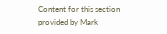Content for this section provided by Mark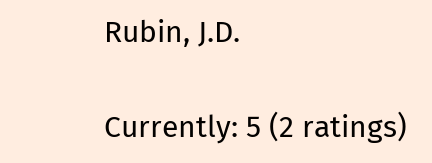Rubin, J.D.

Currently: 5 (2 ratings)